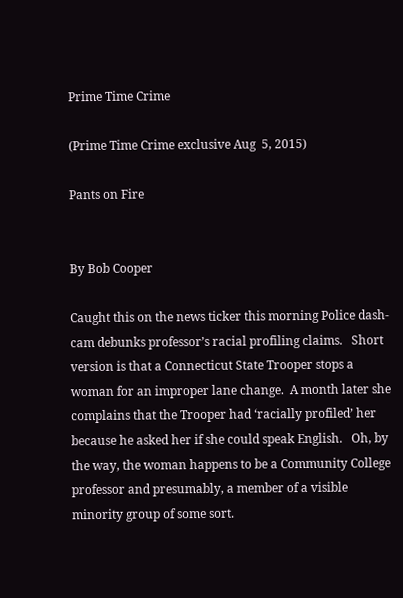Prime Time Crime

(Prime Time Crime exclusive Aug  5, 2015)

Pants on Fire


By Bob Cooper

Caught this on the news ticker this morning Police dash-cam debunks professor’s racial profiling claims.   Short version is that a Connecticut State Trooper stops a woman for an improper lane change.  A month later she complains that the Trooper had ‘racially profiled’ her because he asked her if she could speak English.   Oh, by the way, the woman happens to be a Community College professor and presumably, a member of a visible minority group of some sort.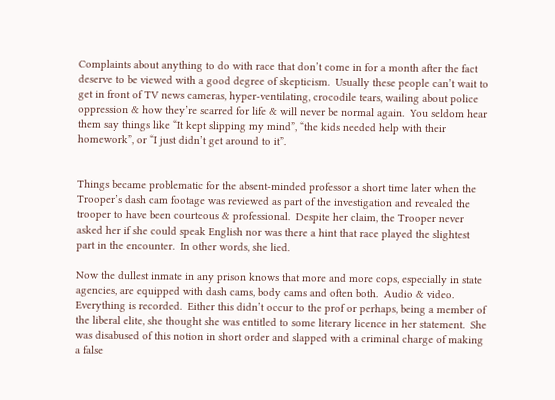Complaints about anything to do with race that don’t come in for a month after the fact deserve to be viewed with a good degree of skepticism.  Usually these people can’t wait to get in front of TV news cameras, hyper-ventilating, crocodile tears, wailing about police oppression & how they’re scarred for life & will never be normal again.  You seldom hear them say things like “It kept slipping my mind”, “the kids needed help with their homework”, or “I just didn’t get around to it”.


Things became problematic for the absent-minded professor a short time later when the Trooper’s dash cam footage was reviewed as part of the investigation and revealed the trooper to have been courteous & professional.  Despite her claim, the Trooper never asked her if she could speak English nor was there a hint that race played the slightest part in the encounter.  In other words, she lied.

Now the dullest inmate in any prison knows that more and more cops, especially in state agencies, are equipped with dash cams, body cams and often both.  Audio & video.  Everything is recorded.  Either this didn’t occur to the prof or perhaps, being a member of the liberal elite, she thought she was entitled to some literary licence in her statement.  She was disabused of this notion in short order and slapped with a criminal charge of making a false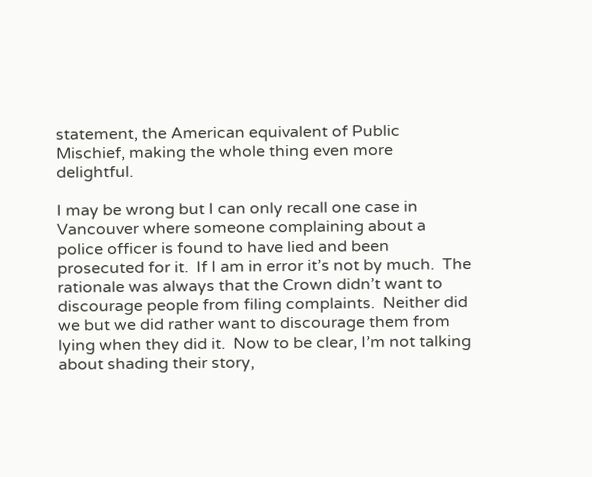statement, the American equivalent of Public Mischief, making the whole thing even more delightful.

I may be wrong but I can only recall one case in Vancouver where someone complaining about a police officer is found to have lied and been prosecuted for it.  If I am in error it’s not by much.  The rationale was always that the Crown didn’t want to discourage people from filing complaints.  Neither did we but we did rather want to discourage them from lying when they did it.  Now to be clear, I’m not talking about shading their story,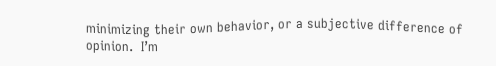minimizing their own behavior, or a subjective difference of opinion.  I’m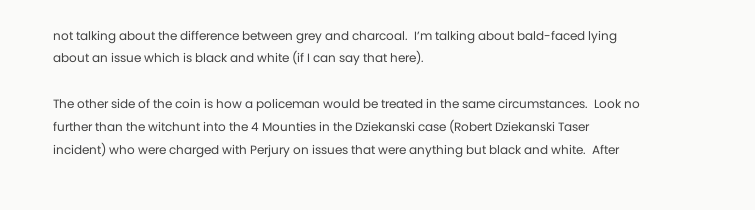not talking about the difference between grey and charcoal.  I’m talking about bald-faced lying about an issue which is black and white (if I can say that here).

The other side of the coin is how a policeman would be treated in the same circumstances.  Look no further than the witchunt into the 4 Mounties in the Dziekanski case (Robert Dziekanski Taser incident) who were charged with Perjury on issues that were anything but black and white.  After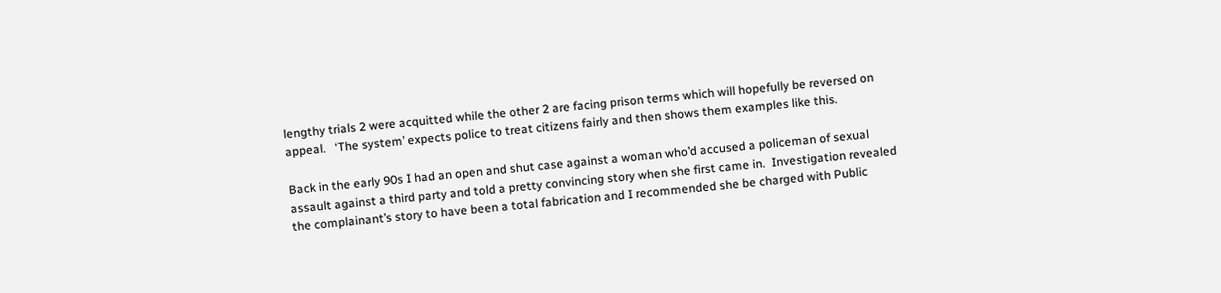lengthy trials 2 were acquitted while the other 2 are facing prison terms which will hopefully be reversed on appeal.   ‘The system’ expects police to treat citizens fairly and then shows them examples like this.

Back in the early 90s I had an open and shut case against a woman who’d accused a policeman of sexual assault against a third party and told a pretty convincing story when she first came in.  Investigation revealed the complainant’s story to have been a total fabrication and I recommended she be charged with Public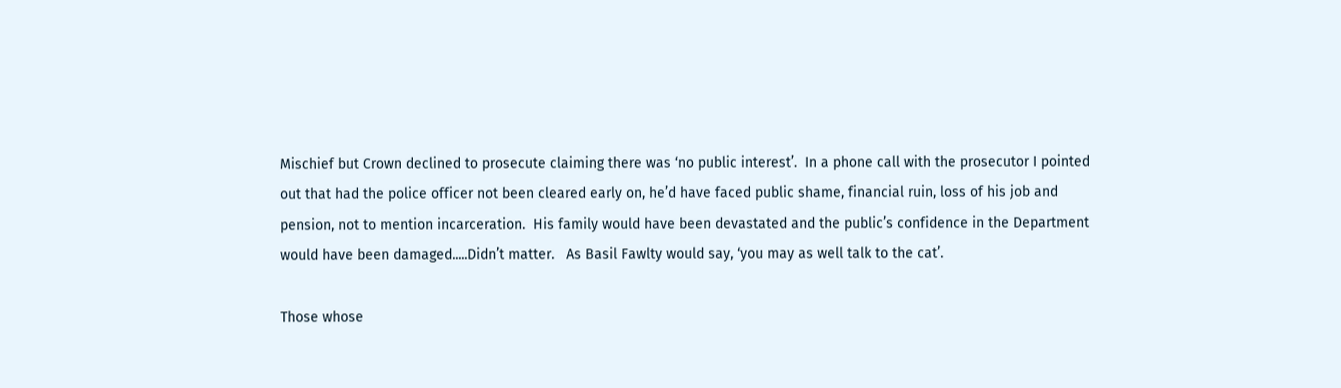Mischief but Crown declined to prosecute claiming there was ‘no public interest’.  In a phone call with the prosecutor I pointed out that had the police officer not been cleared early on, he’d have faced public shame, financial ruin, loss of his job and pension, not to mention incarceration.  His family would have been devastated and the public’s confidence in the Department would have been damaged.....Didn’t matter.   As Basil Fawlty would say, ‘you may as well talk to the cat’.

Those whose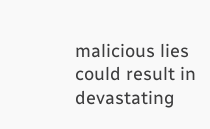malicious lies could result in devastating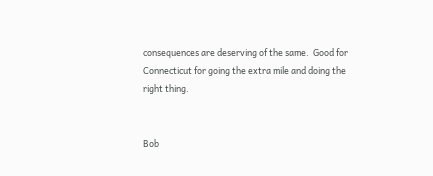consequences are deserving of the same.  Good for Connecticut for going the extra mile and doing the right thing.


Bob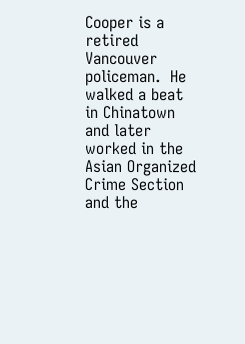Cooper is a retired Vancouver policeman.  He walked a beat in Chinatown and later worked in the Asian Organized Crime Section and the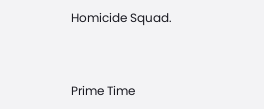Homicide Squad.



Prime Time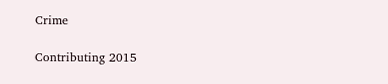Crime

Contributing 2015